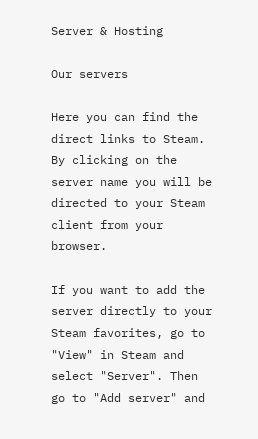Server & Hosting

Our servers

Here you can find the direct links to Steam. By clicking on the server name you will be directed to your Steam client from your browser.

If you want to add the server directly to your Steam favorites, go to "View" in Steam and select "Server". Then go to "Add server" and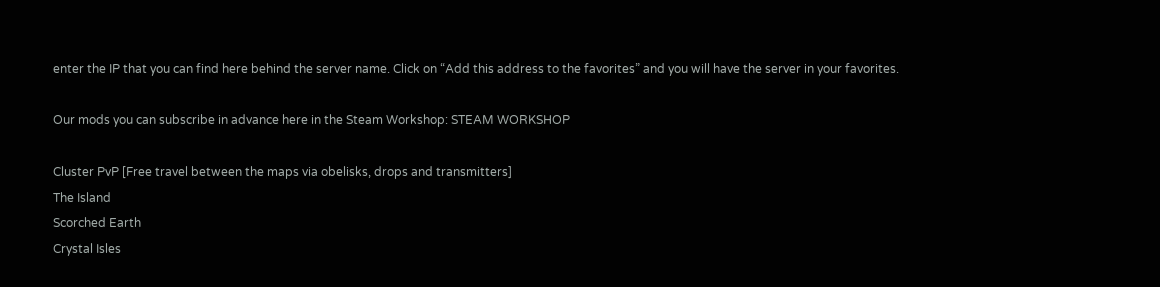enter the IP that you can find here behind the server name. Click on “Add this address to the favorites” and you will have the server in your favorites.

Our mods you can subscribe in advance here in the Steam Workshop: STEAM WORKSHOP

Cluster PvP [Free travel between the maps via obelisks, drops and transmitters]
The Island
Scorched Earth
Crystal Isles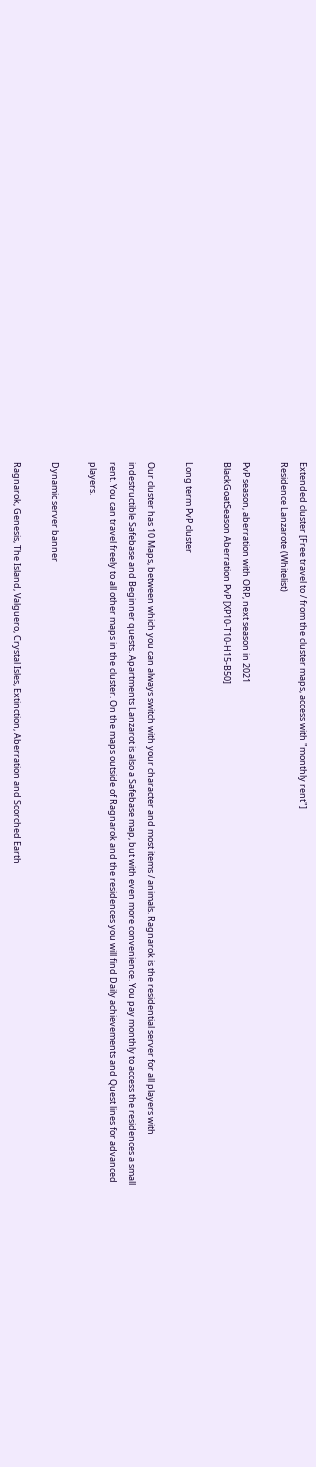Extended cluster [Free travel to / from the cluster maps, access with "monthly rent"]
Residence Lanzarote (Whitelist)

PvP season, aberration with ORP, next season in 2021
BlackGoatSeason Aberration PvP [XP10-T10-H15-B50]

Long term PvP cluster

Our cluster has 10 Maps, between which you can always switch with your character and most items / animals. Ragnarok is the residential server for all players with indestructible Safebase and Beginner quests. Apartments Lanzarot is also a Safebase map, but with even more convenience. You pay monthly to access the residences a small rent. You can travel freely to all other maps in the cluster. On the maps outside of Ragnarok and the residences you will find Daily achievements and Quest lines for advanced players.

Dynamic server banner

Ragnarok, Genesis, The Island, Valguero, Crystal Isles, Extinction, Aberration and Scorched Earth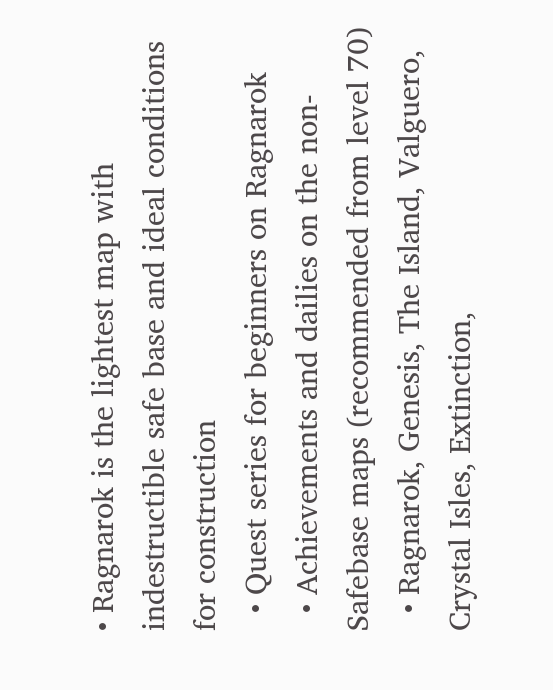• Ragnarok is the lightest map with indestructible safe base and ideal conditions for construction
  • Quest series for beginners on Ragnarok
  • Achievements and dailies on the non-Safebase maps (recommended from level 70)
  • Ragnarok, Genesis, The Island, Valguero, Crystal Isles, Extinction,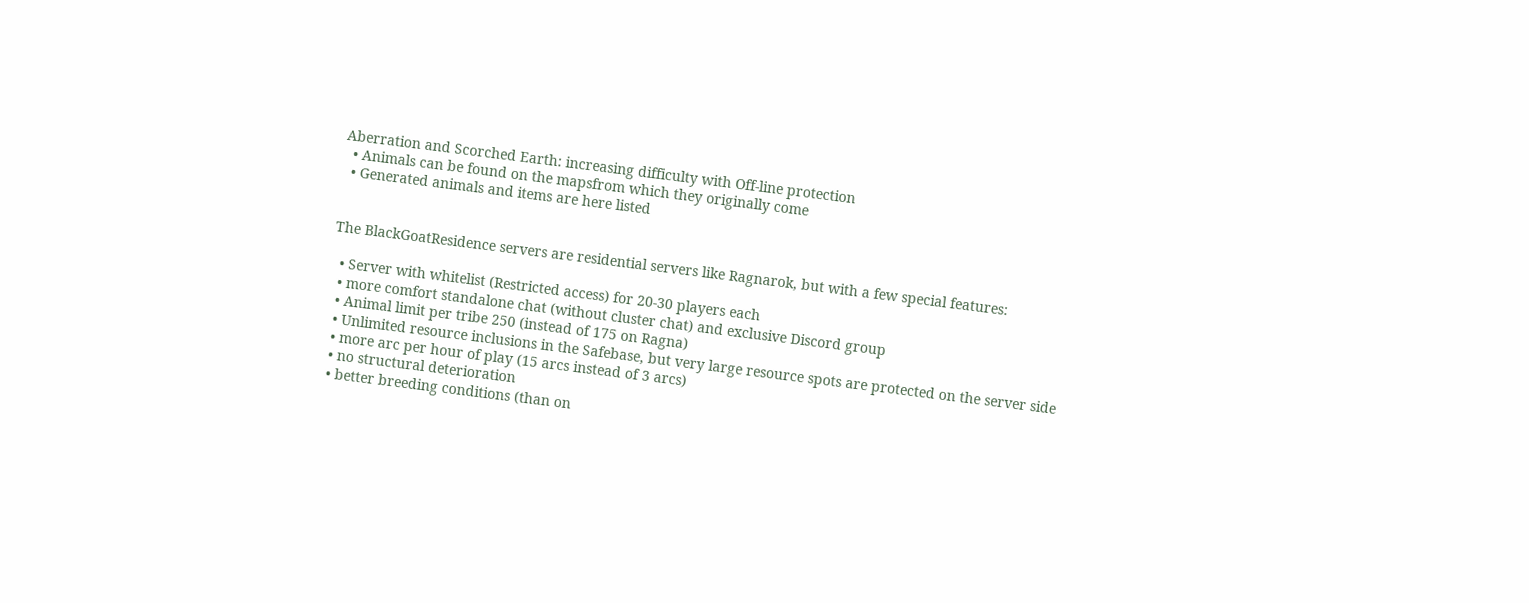Aberration and Scorched Earth: increasing difficulty with Off-line protection
  • Animals can be found on the mapsfrom which they originally come
  • Generated animals and items are here listed


The BlackGoatResidence servers are residential servers like Ragnarok, but with a few special features:

  • Server with whitelist (Restricted access) for 20-30 players each
  • more comfort standalone chat (without cluster chat) and exclusive Discord group
  • Animal limit per tribe 250 (instead of 175 on Ragna)
  • Unlimited resource inclusions in the Safebase, but very large resource spots are protected on the server side
  • more arc per hour of play (15 arcs instead of 3 arcs)
  • no structural deterioration
  • better breeding conditions (than on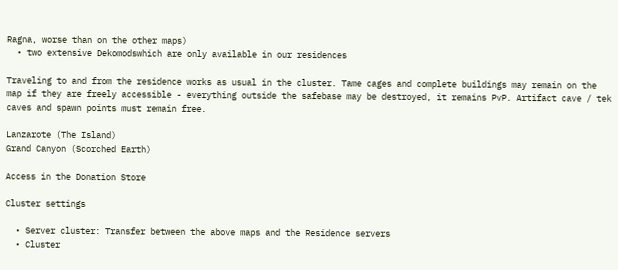Ragna, worse than on the other maps)
  • two extensive Dekomodswhich are only available in our residences

Traveling to and from the residence works as usual in the cluster. Tame cages and complete buildings may remain on the map if they are freely accessible - everything outside the safebase may be destroyed, it remains PvP. Artifact cave / tek caves and spawn points must remain free.

Lanzarote (The Island)
Grand Canyon (Scorched Earth)

Access in the Donation Store

Cluster settings

  • Server cluster: Transfer between the above maps and the Residence servers
  • Cluster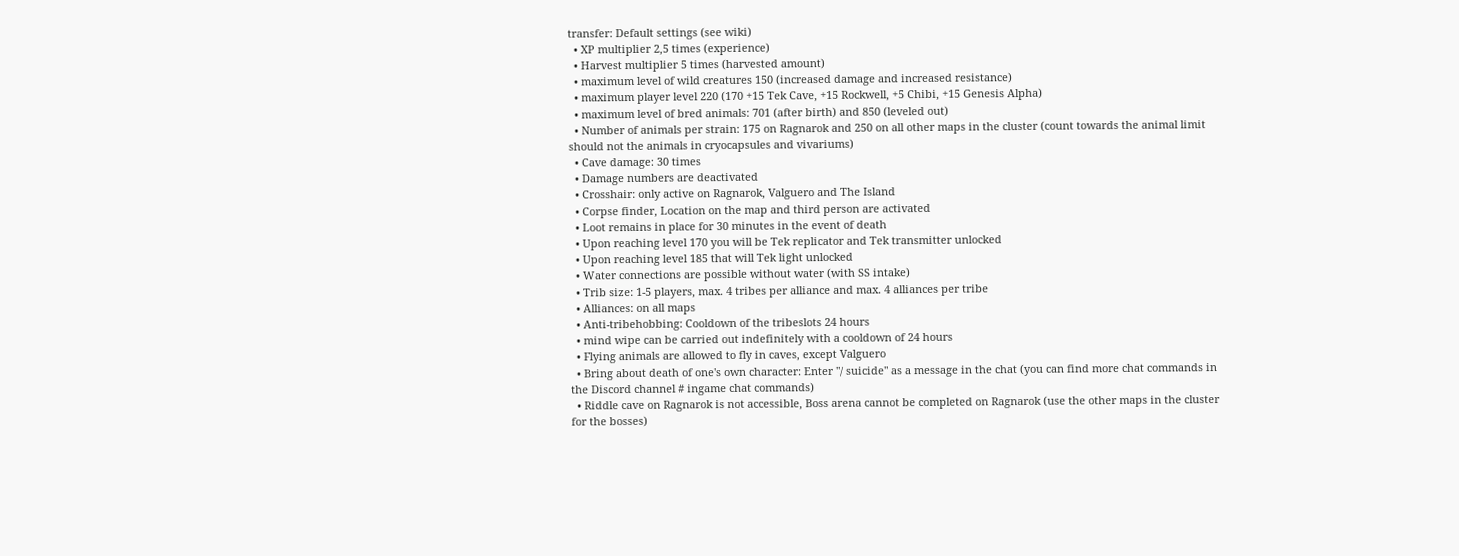transfer: Default settings (see wiki)
  • XP multiplier 2,5 times (experience)
  • Harvest multiplier 5 times (harvested amount)
  • maximum level of wild creatures 150 (increased damage and increased resistance)
  • maximum player level 220 (170 +15 Tek Cave, +15 Rockwell, +5 Chibi, +15 Genesis Alpha)
  • maximum level of bred animals: 701 (after birth) and 850 (leveled out)
  • Number of animals per strain: 175 on Ragnarok and 250 on all other maps in the cluster (count towards the animal limit should not the animals in cryocapsules and vivariums)
  • Cave damage: 30 times
  • Damage numbers are deactivated
  • Crosshair: only active on Ragnarok, Valguero and The Island
  • Corpse finder, Location on the map and third person are activated
  • Loot remains in place for 30 minutes in the event of death
  • Upon reaching level 170 you will be Tek replicator and Tek transmitter unlocked
  • Upon reaching level 185 that will Tek light unlocked
  • Water connections are possible without water (with SS intake)
  • Trib size: 1-5 players, max. 4 tribes per alliance and max. 4 alliances per tribe
  • Alliances: on all maps
  • Anti-tribehobbing: Cooldown of the tribeslots 24 hours
  • mind wipe can be carried out indefinitely with a cooldown of 24 hours
  • Flying animals are allowed to fly in caves, except Valguero
  • Bring about death of one's own character: Enter "/ suicide" as a message in the chat (you can find more chat commands in the Discord channel # ingame chat commands)
  • Riddle cave on Ragnarok is not accessible, Boss arena cannot be completed on Ragnarok (use the other maps in the cluster for the bosses)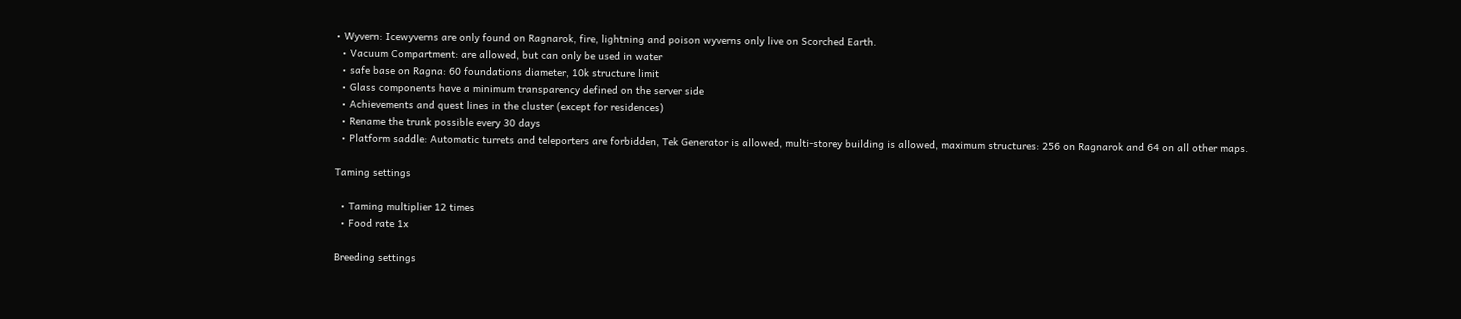• Wyvern: Icewyverns are only found on Ragnarok, fire, lightning and poison wyverns only live on Scorched Earth.
  • Vacuum Compartment: are allowed, but can only be used in water
  • safe base on Ragna: 60 foundations diameter, 10k structure limit
  • Glass components have a minimum transparency defined on the server side
  • Achievements and quest lines in the cluster (except for residences)
  • Rename the trunk possible every 30 days
  • Platform saddle: Automatic turrets and teleporters are forbidden, Tek Generator is allowed, multi-storey building is allowed, maximum structures: 256 on Ragnarok and 64 on all other maps.

Taming settings

  • Taming multiplier 12 times
  • Food rate 1x

Breeding settings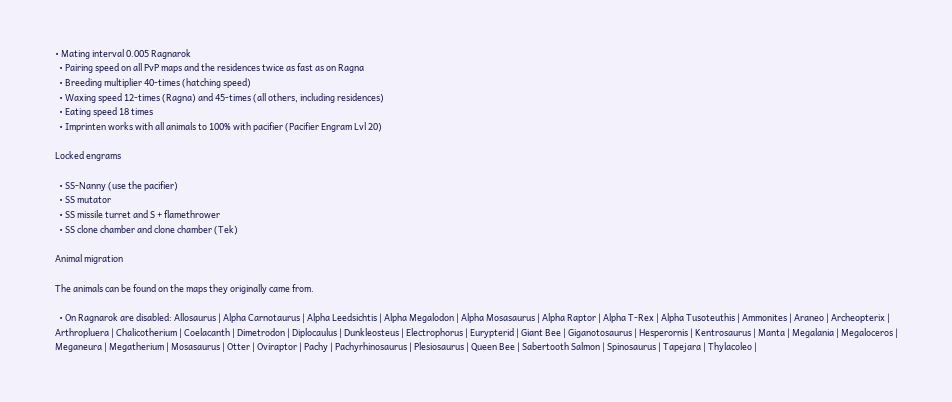• Mating interval 0.005 Ragnarok
  • Pairing speed on all PvP maps and the residences twice as fast as on Ragna
  • Breeding multiplier 40-times (hatching speed)
  • Waxing speed 12-times (Ragna) and 45-times (all others, including residences)
  • Eating speed 18 times
  • Imprinten works with all animals to 100% with pacifier (Pacifier Engram Lvl 20)

Locked engrams

  • SS-Nanny (use the pacifier)
  • SS mutator
  • SS missile turret and S + flamethrower
  • SS clone chamber and clone chamber (Tek)

Animal migration

The animals can be found on the maps they originally came from.

  • On Ragnarok are disabled: Allosaurus | Alpha Carnotaurus | Alpha Leedsichtis | Alpha Megalodon | Alpha Mosasaurus | Alpha Raptor | Alpha T-Rex | Alpha Tusoteuthis | Ammonites | Araneo | Archeopterix | Arthropluera | Chalicotherium | Coelacanth | Dimetrodon | Diplocaulus | Dunkleosteus | Electrophorus | Eurypterid | Giant Bee | Giganotosaurus | Hesperornis | Kentrosaurus | Manta | Megalania | Megaloceros | Meganeura | Megatherium | Mosasaurus | Otter | Oviraptor | Pachy | Pachyrhinosaurus | Plesiosaurus | Queen Bee | Sabertooth Salmon | Spinosaurus | Tapejara | Thylacoleo |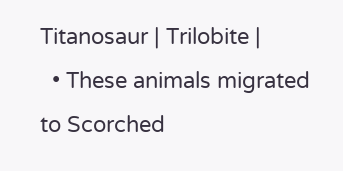Titanosaur | Trilobite |
  • These animals migrated to Scorched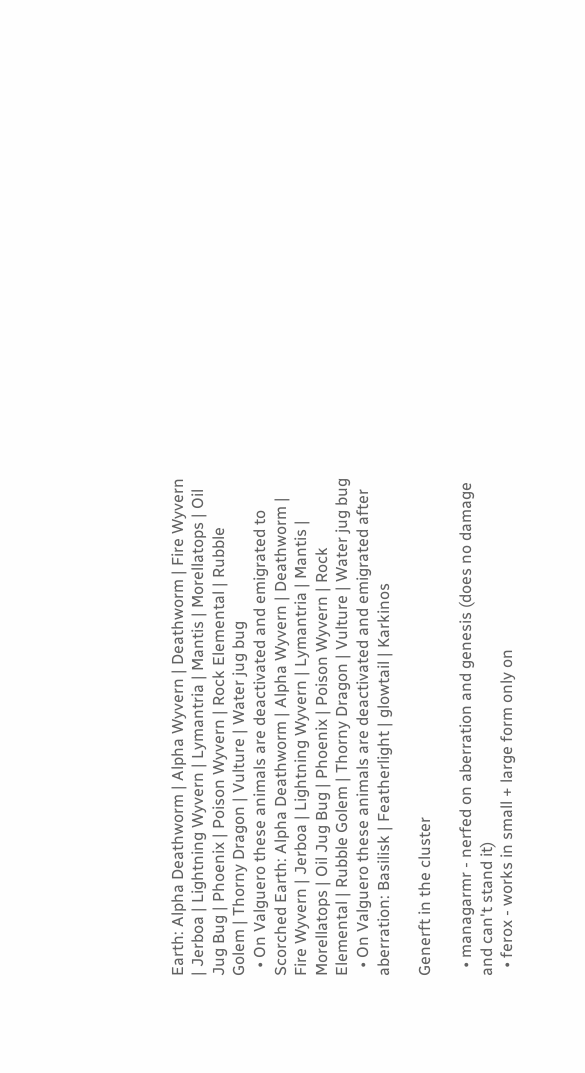Earth: Alpha Deathworm | Alpha Wyvern | Deathworm | Fire Wyvern | Jerboa | Lightning Wyvern | Lymantria | Mantis | Morellatops | Oil Jug Bug | Phoenix | Poison Wyvern | Rock Elemental | Rubble Golem | Thorny Dragon | Vulture | Water jug bug
  • On Valguero these animals are deactivated and emigrated to Scorched Earth: Alpha Deathworm | Alpha Wyvern | Deathworm | Fire Wyvern | Jerboa | Lightning Wyvern | Lymantria | Mantis | Morellatops | Oil Jug Bug | Phoenix | Poison Wyvern | Rock Elemental | Rubble Golem | Thorny Dragon | Vulture | Water jug bug
  • On Valguero these animals are deactivated and emigrated after aberration: Basilisk | Featherlight | glowtail | Karkinos

Generft in the cluster

  • managarmr - nerfed on aberration and genesis (does no damage and can't stand it)
  • ferox - works in small + large form only on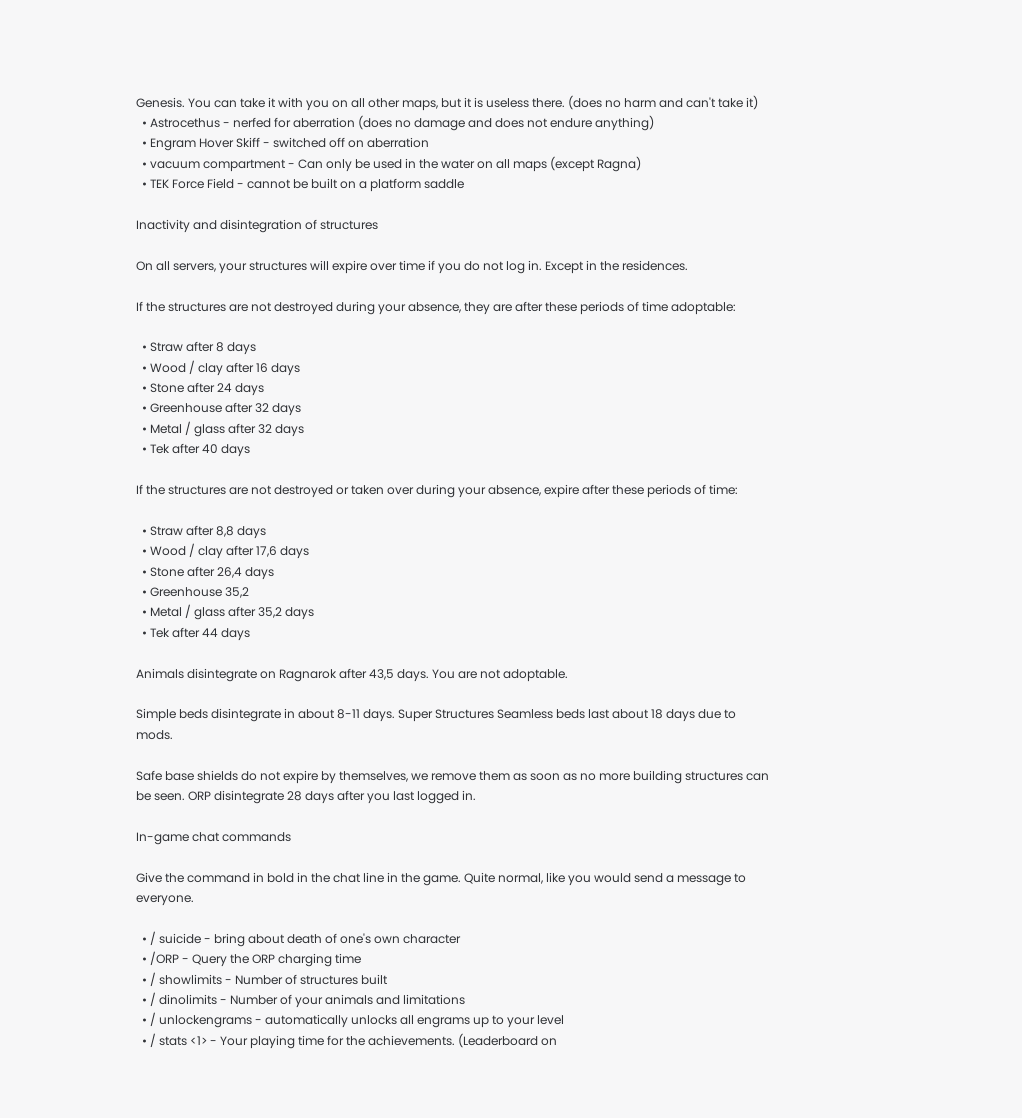Genesis. You can take it with you on all other maps, but it is useless there. (does no harm and can't take it)
  • Astrocethus - nerfed for aberration (does no damage and does not endure anything)
  • Engram Hover Skiff - switched off on aberration
  • vacuum compartment - Can only be used in the water on all maps (except Ragna)
  • TEK Force Field - cannot be built on a platform saddle

Inactivity and disintegration of structures

On all servers, your structures will expire over time if you do not log in. Except in the residences.

If the structures are not destroyed during your absence, they are after these periods of time adoptable:

  • Straw after 8 days
  • Wood / clay after 16 days
  • Stone after 24 days
  • Greenhouse after 32 days
  • Metal / glass after 32 days
  • Tek after 40 days

If the structures are not destroyed or taken over during your absence, expire after these periods of time:

  • Straw after 8,8 days
  • Wood / clay after 17,6 days
  • Stone after 26,4 days
  • Greenhouse 35,2
  • Metal / glass after 35,2 days
  • Tek after 44 days

Animals disintegrate on Ragnarok after 43,5 days. You are not adoptable.

Simple beds disintegrate in about 8-11 days. Super Structures Seamless beds last about 18 days due to mods.

Safe base shields do not expire by themselves, we remove them as soon as no more building structures can be seen. ORP disintegrate 28 days after you last logged in.

In-game chat commands

Give the command in bold in the chat line in the game. Quite normal, like you would send a message to everyone.

  • / suicide - bring about death of one's own character
  • /ORP - Query the ORP charging time
  • / showlimits - Number of structures built
  • / dinolimits - Number of your animals and limitations
  • / unlockengrams - automatically unlocks all engrams up to your level
  • / stats <1> - Your playing time for the achievements. (Leaderboard on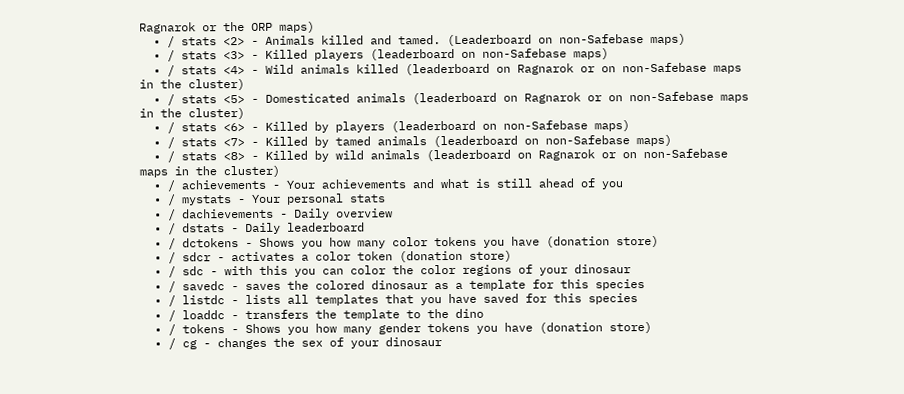Ragnarok or the ORP maps)
  • / stats <2> - Animals killed and tamed. (Leaderboard on non-Safebase maps)
  • / stats <3> - Killed players (leaderboard on non-Safebase maps)
  • / stats <4> - Wild animals killed (leaderboard on Ragnarok or on non-Safebase maps in the cluster)
  • / stats <5> - Domesticated animals (leaderboard on Ragnarok or on non-Safebase maps in the cluster)
  • / stats <6> - Killed by players (leaderboard on non-Safebase maps)
  • / stats <7> - Killed by tamed animals (leaderboard on non-Safebase maps)
  • / stats <8> - Killed by wild animals (leaderboard on Ragnarok or on non-Safebase maps in the cluster)
  • / achievements - Your achievements and what is still ahead of you
  • / mystats - Your personal stats
  • / dachievements - Daily overview
  • / dstats - Daily leaderboard
  • / dctokens - Shows you how many color tokens you have (donation store)
  • / sdcr - activates a color token (donation store)
  • / sdc - with this you can color the color regions of your dinosaur
  • / savedc - saves the colored dinosaur as a template for this species
  • / listdc - lists all templates that you have saved for this species
  • / loaddc - transfers the template to the dino
  • / tokens - Shows you how many gender tokens you have (donation store)
  • / cg - changes the sex of your dinosaur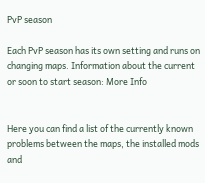PvP season

Each PvP season has its own setting and runs on changing maps. Information about the current or soon to start season: More Info


Here you can find a list of the currently known problems between the maps, the installed mods and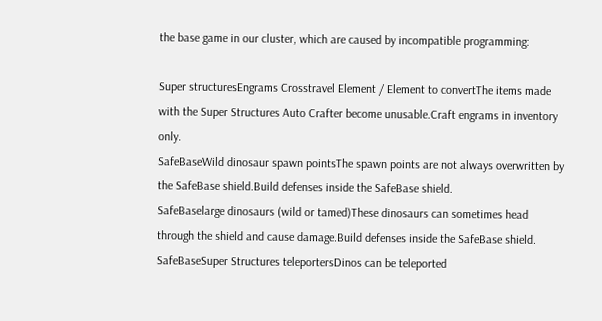the base game in our cluster, which are caused by incompatible programming:

Super structuresEngrams Crosstravel Element / Element to convertThe items made with the Super Structures Auto Crafter become unusable.Craft engrams in inventory only.
SafeBaseWild dinosaur spawn pointsThe spawn points are not always overwritten by the SafeBase shield.Build defenses inside the SafeBase shield.
SafeBaselarge dinosaurs (wild or tamed)These dinosaurs can sometimes head through the shield and cause damage.Build defenses inside the SafeBase shield.
SafeBaseSuper Structures teleportersDinos can be teleported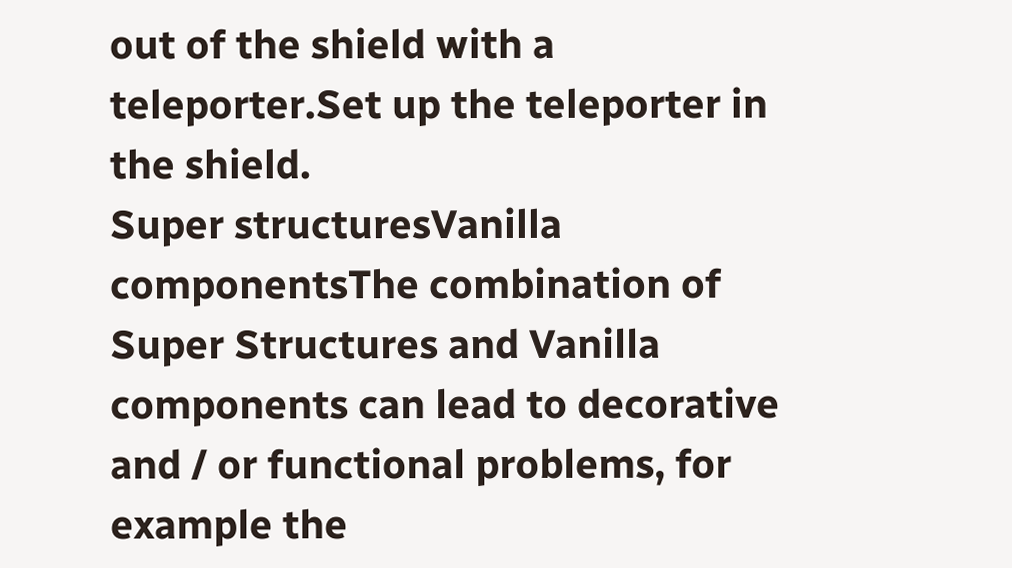out of the shield with a teleporter.Set up the teleporter in the shield.
Super structuresVanilla componentsThe combination of Super Structures and Vanilla components can lead to decorative and / or functional problems, for example the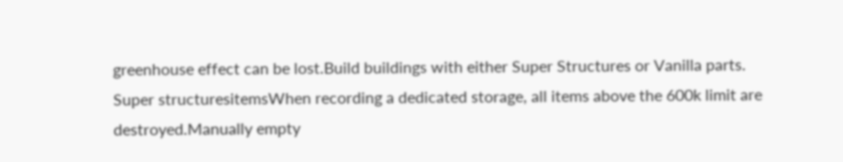greenhouse effect can be lost.Build buildings with either Super Structures or Vanilla parts.
Super structuresitemsWhen recording a dedicated storage, all items above the 600k limit are destroyed.Manually empty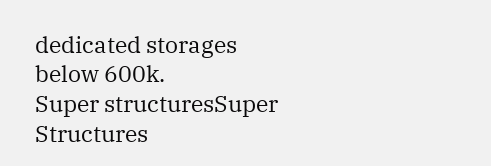dedicated storages below 600k.
Super structuresSuper Structures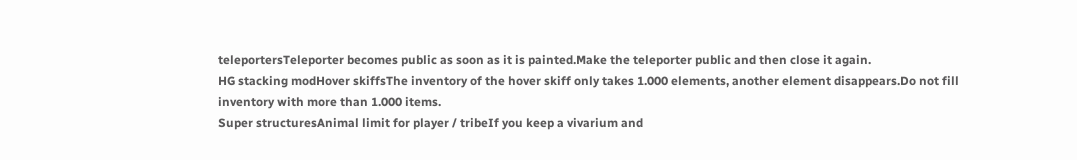teleportersTeleporter becomes public as soon as it is painted.Make the teleporter public and then close it again.
HG stacking modHover skiffsThe inventory of the hover skiff only takes 1.000 elements, another element disappears.Do not fill inventory with more than 1.000 items.
Super structuresAnimal limit for player / tribeIf you keep a vivarium and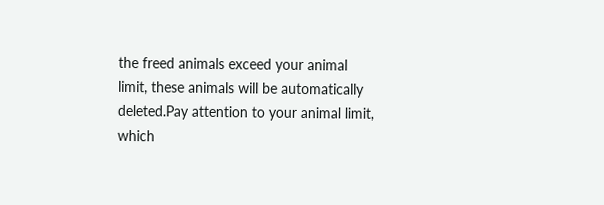the freed animals exceed your animal limit, these animals will be automatically deleted.Pay attention to your animal limit, which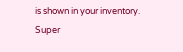is shown in your inventory.
Super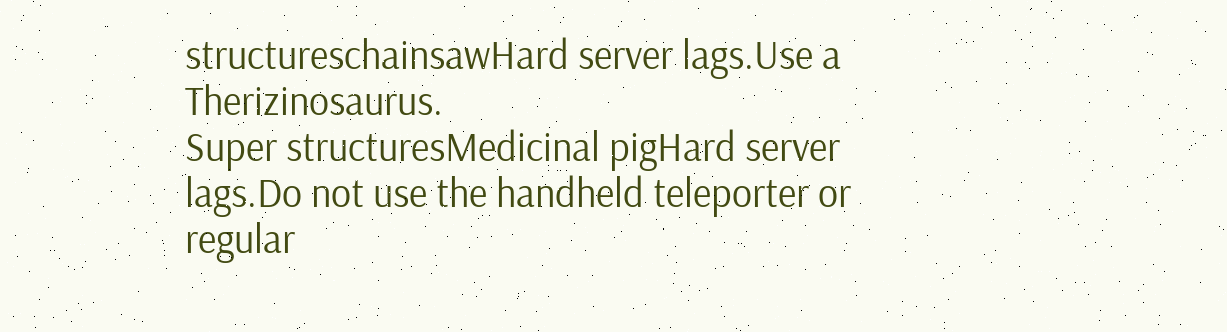structureschainsawHard server lags.Use a Therizinosaurus.
Super structuresMedicinal pigHard server lags.Do not use the handheld teleporter or regular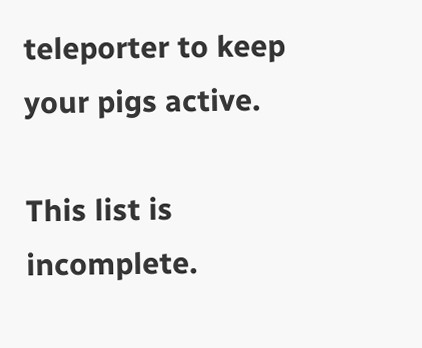teleporter to keep your pigs active.

This list is incomplete.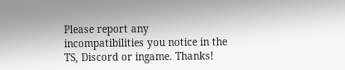Please report any incompatibilities you notice in the TS, Discord or ingame. Thanks!